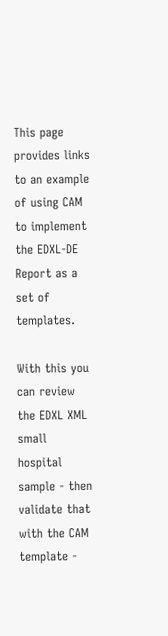This page provides links to an example of using CAM to implement the EDXL-DE Report as a set of templates.

With this you can review the EDXL XML small hospital sample - then validate that with the CAM template -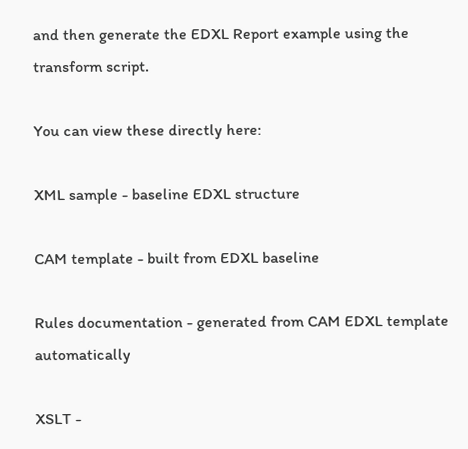and then generate the EDXL Report example using the transform script.

You can view these directly here:

XML sample - baseline EDXL structure

CAM template - built from EDXL baseline

Rules documentation - generated from CAM EDXL template automatically

XSLT -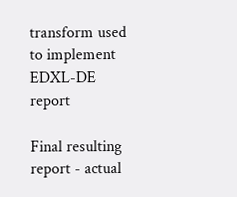transform used to implement EDXL-DE report

Final resulting report - actual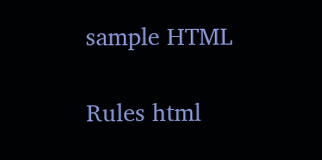sample HTML

Rules html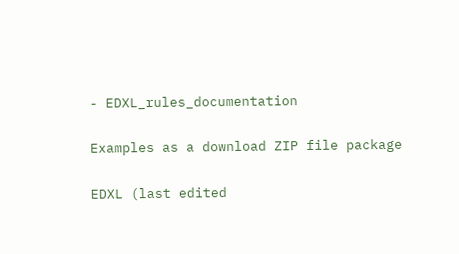- EDXL_rules_documentation

Examples as a download ZIP file package

EDXL (last edited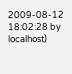2009-08-12 18:02:28 by localhost)